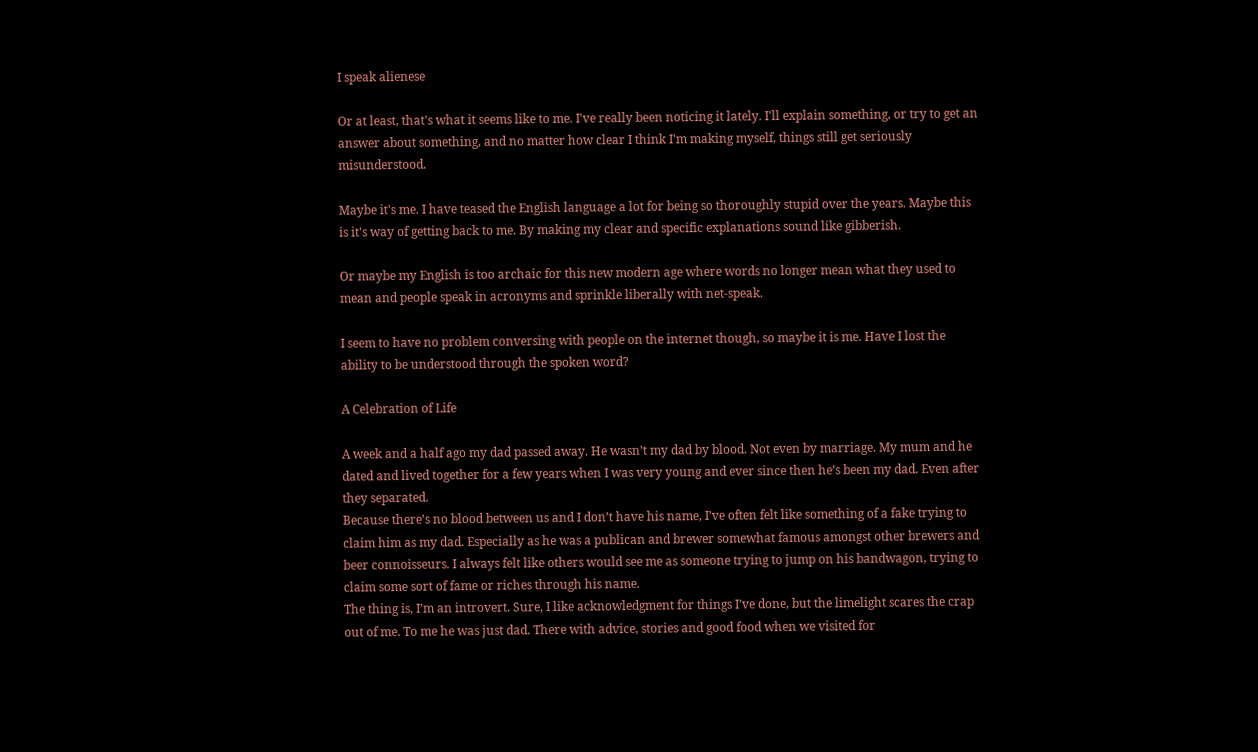I speak alienese

Or at least, that's what it seems like to me. I've really been noticing it lately. I'll explain something, or try to get an answer about something, and no matter how clear I think I'm making myself, things still get seriously misunderstood.

Maybe it's me. I have teased the English language a lot for being so thoroughly stupid over the years. Maybe this is it's way of getting back to me. By making my clear and specific explanations sound like gibberish.

Or maybe my English is too archaic for this new modern age where words no longer mean what they used to mean and people speak in acronyms and sprinkle liberally with net-speak.

I seem to have no problem conversing with people on the internet though, so maybe it is me. Have I lost the ability to be understood through the spoken word?

A Celebration of Life

A week and a half ago my dad passed away. He wasn’t my dad by blood. Not even by marriage. My mum and he dated and lived together for a few years when I was very young and ever since then he’s been my dad. Even after they separated.
Because there’s no blood between us and I don’t have his name, I’ve often felt like something of a fake trying to claim him as my dad. Especially as he was a publican and brewer somewhat famous amongst other brewers and beer connoisseurs. I always felt like others would see me as someone trying to jump on his bandwagon, trying to claim some sort of fame or riches through his name.
The thing is, I’m an introvert. Sure, I like acknowledgment for things I’ve done, but the limelight scares the crap out of me. To me he was just dad. There with advice, stories and good food when we visited for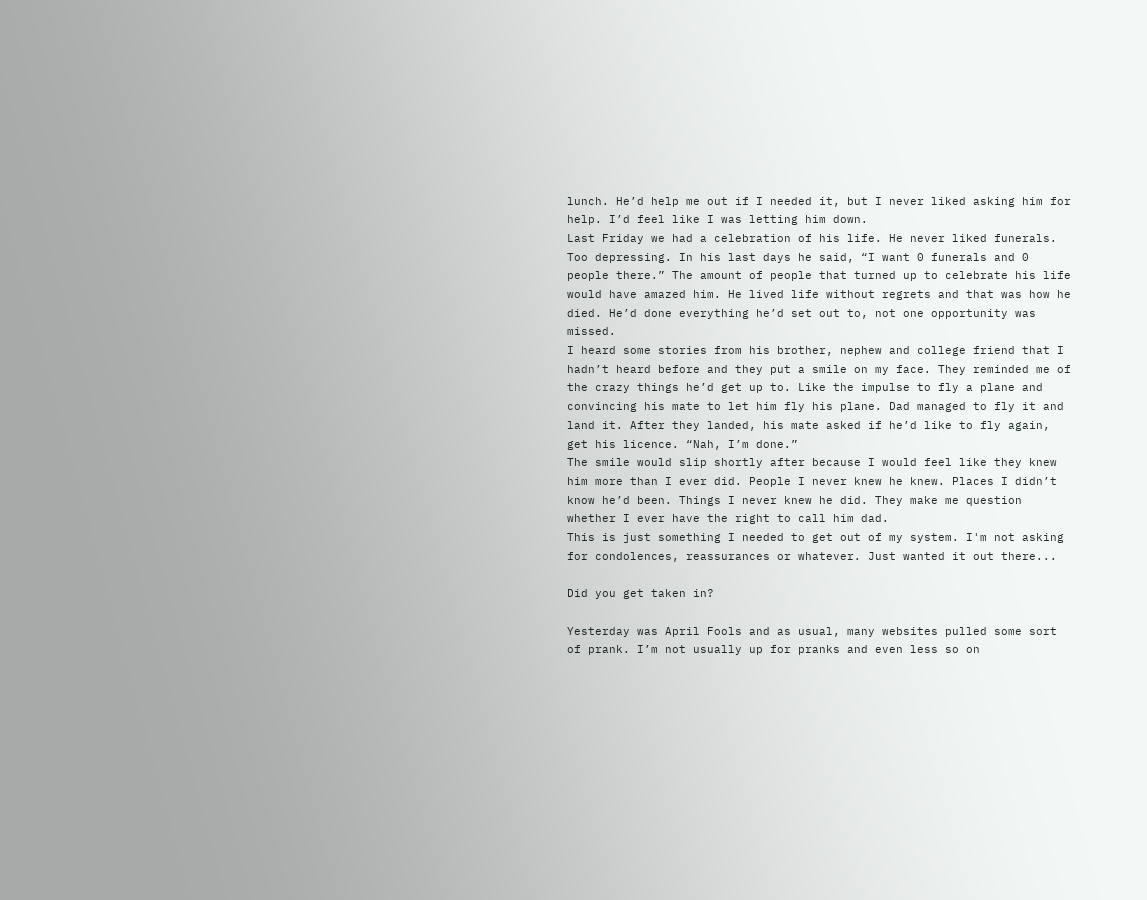lunch. He’d help me out if I needed it, but I never liked asking him for help. I’d feel like I was letting him down.
Last Friday we had a celebration of his life. He never liked funerals. Too depressing. In his last days he said, “I want 0 funerals and 0 people there.” The amount of people that turned up to celebrate his life would have amazed him. He lived life without regrets and that was how he died. He’d done everything he’d set out to, not one opportunity was missed.
I heard some stories from his brother, nephew and college friend that I hadn’t heard before and they put a smile on my face. They reminded me of the crazy things he’d get up to. Like the impulse to fly a plane and convincing his mate to let him fly his plane. Dad managed to fly it and land it. After they landed, his mate asked if he’d like to fly again, get his licence. “Nah, I’m done.”
The smile would slip shortly after because I would feel like they knew him more than I ever did. People I never knew he knew. Places I didn’t know he’d been. Things I never knew he did. They make me question whether I ever have the right to call him dad.
This is just something I needed to get out of my system. I'm not asking for condolences, reassurances or whatever. Just wanted it out there...

Did you get taken in?

Yesterday was April Fools and as usual, many websites pulled some sort of prank. I’m not usually up for pranks and even less so on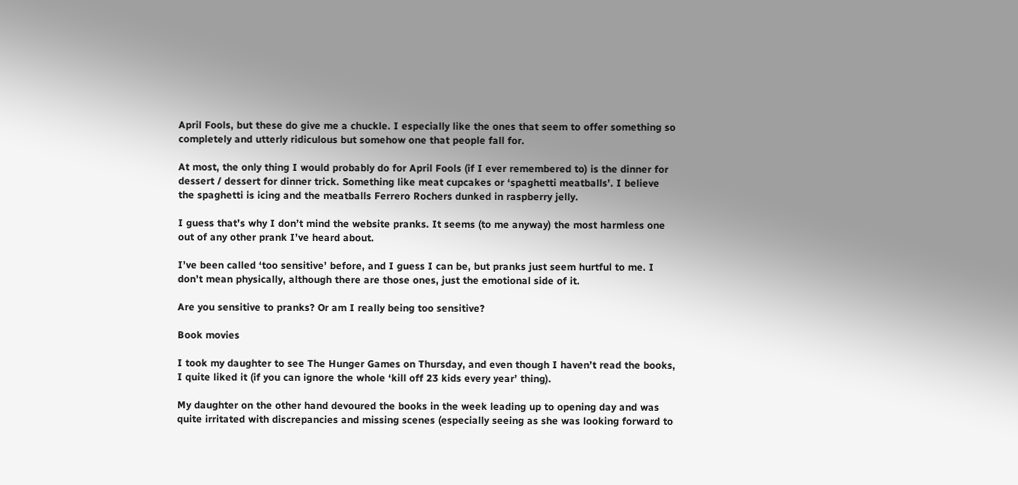April Fools, but these do give me a chuckle. I especially like the ones that seem to offer something so completely and utterly ridiculous but somehow one that people fall for.

At most, the only thing I would probably do for April Fools (if I ever remembered to) is the dinner for dessert / dessert for dinner trick. Something like meat cupcakes or ‘spaghetti meatballs’. I believe the spaghetti is icing and the meatballs Ferrero Rochers dunked in raspberry jelly.

I guess that’s why I don’t mind the website pranks. It seems (to me anyway) the most harmless one out of any other prank I’ve heard about.

I’ve been called ‘too sensitive’ before, and I guess I can be, but pranks just seem hurtful to me. I don’t mean physically, although there are those ones, just the emotional side of it.

Are you sensitive to pranks? Or am I really being too sensitive?

Book movies

I took my daughter to see The Hunger Games on Thursday, and even though I haven’t read the books, I quite liked it (if you can ignore the whole ‘kill off 23 kids every year’ thing).

My daughter on the other hand devoured the books in the week leading up to opening day and was quite irritated with discrepancies and missing scenes (especially seeing as she was looking forward to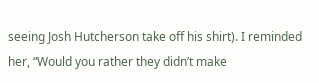seeing Josh Hutcherson take off his shirt). I reminded her, “Would you rather they didn’t make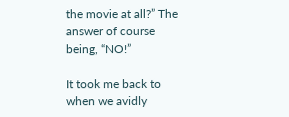the movie at all?” The answer of course being, “NO!”

It took me back to when we avidly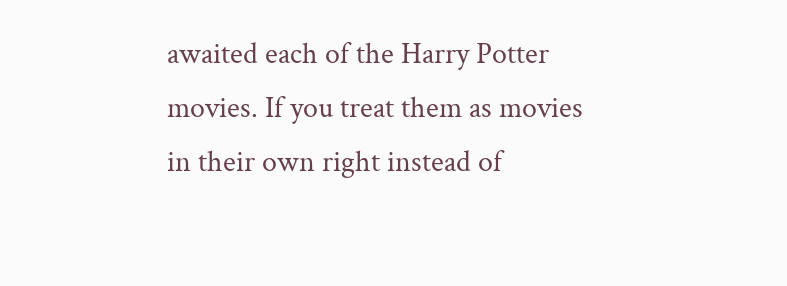awaited each of the Harry Potter movies. If you treat them as movies in their own right instead of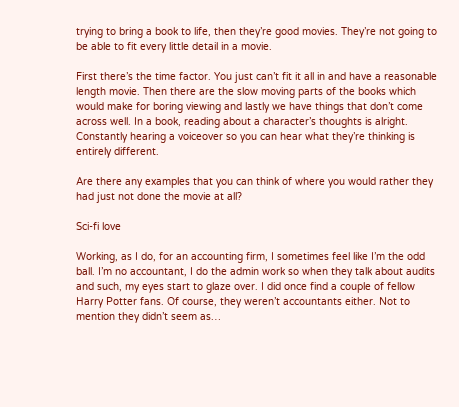trying to bring a book to life, then they’re good movies. They’re not going to be able to fit every little detail in a movie.

First there’s the time factor. You just can’t fit it all in and have a reasonable length movie. Then there are the slow moving parts of the books which would make for boring viewing and lastly we have things that don’t come across well. In a book, reading about a character’s thoughts is alright. Constantly hearing a voiceover so you can hear what they’re thinking is entirely different.

Are there any examples that you can think of where you would rather they had just not done the movie at all?

Sci-fi love

Working, as I do, for an accounting firm, I sometimes feel like I’m the odd ball. I’m no accountant, I do the admin work so when they talk about audits and such, my eyes start to glaze over. I did once find a couple of fellow Harry Potter fans. Of course, they weren’t accountants either. Not to mention they didn’t seem as…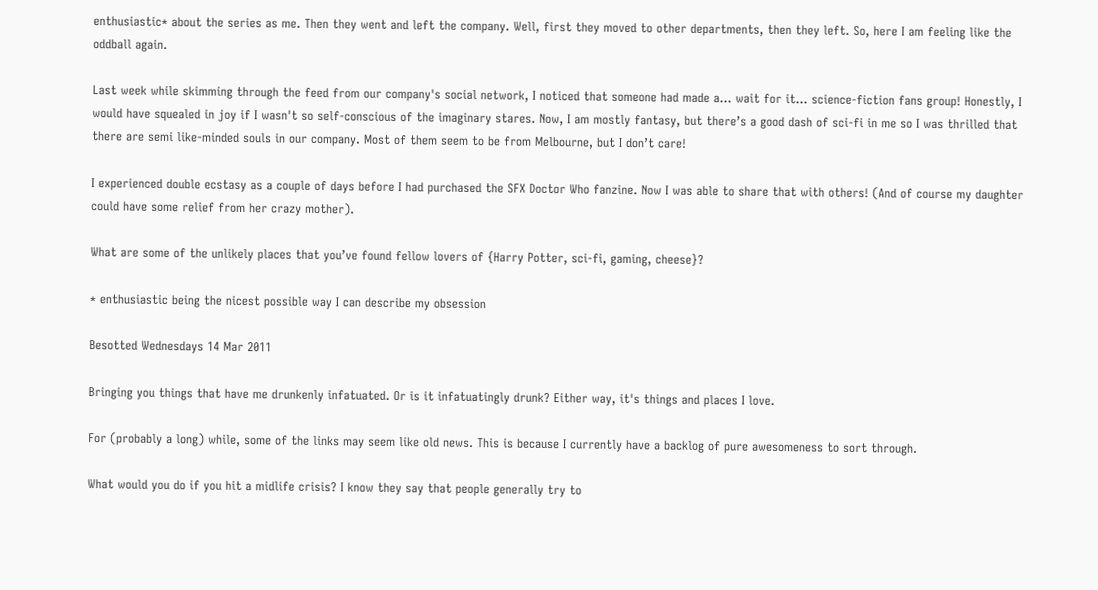enthusiastic* about the series as me. Then they went and left the company. Well, first they moved to other departments, then they left. So, here I am feeling like the oddball again.

Last week while skimming through the feed from our company's social network, I noticed that someone had made a… wait for it… science-fiction fans group! Honestly, I would have squealed in joy if I wasn't so self-conscious of the imaginary stares. Now, I am mostly fantasy, but there’s a good dash of sci-fi in me so I was thrilled that there are semi like-minded souls in our company. Most of them seem to be from Melbourne, but I don’t care!

I experienced double ecstasy as a couple of days before I had purchased the SFX Doctor Who fanzine. Now I was able to share that with others! (And of course my daughter could have some relief from her crazy mother).

What are some of the unlikely places that you’ve found fellow lovers of {Harry Potter, sci-fi, gaming, cheese}?

* enthusiastic being the nicest possible way I can describe my obsession

Besotted Wednesdays 14 Mar 2011

Bringing you things that have me drunkenly infatuated. Or is it infatuatingly drunk? Either way, it's things and places I love.

For (probably a long) while, some of the links may seem like old news. This is because I currently have a backlog of pure awesomeness to sort through.

What would you do if you hit a midlife crisis? I know they say that people generally try to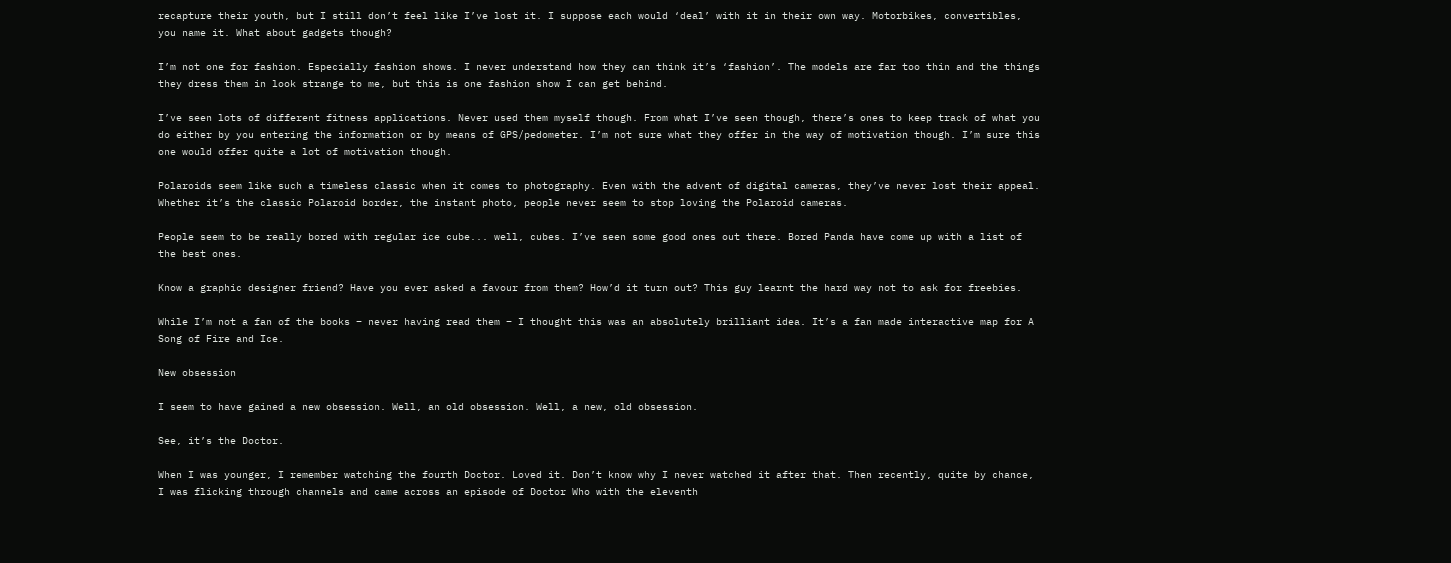recapture their youth, but I still don’t feel like I’ve lost it. I suppose each would ‘deal’ with it in their own way. Motorbikes, convertibles, you name it. What about gadgets though?

I’m not one for fashion. Especially fashion shows. I never understand how they can think it’s ‘fashion’. The models are far too thin and the things they dress them in look strange to me, but this is one fashion show I can get behind.

I’ve seen lots of different fitness applications. Never used them myself though. From what I’ve seen though, there’s ones to keep track of what you do either by you entering the information or by means of GPS/pedometer. I’m not sure what they offer in the way of motivation though. I’m sure this one would offer quite a lot of motivation though.

Polaroids seem like such a timeless classic when it comes to photography. Even with the advent of digital cameras, they’ve never lost their appeal. Whether it’s the classic Polaroid border, the instant photo, people never seem to stop loving the Polaroid cameras.

People seem to be really bored with regular ice cube... well, cubes. I’ve seen some good ones out there. Bored Panda have come up with a list of the best ones.

Know a graphic designer friend? Have you ever asked a favour from them? How’d it turn out? This guy learnt the hard way not to ask for freebies.

While I’m not a fan of the books – never having read them – I thought this was an absolutely brilliant idea. It’s a fan made interactive map for A Song of Fire and Ice.

New obsession

I seem to have gained a new obsession. Well, an old obsession. Well, a new, old obsession.

See, it’s the Doctor.

When I was younger, I remember watching the fourth Doctor. Loved it. Don’t know why I never watched it after that. Then recently, quite by chance, I was flicking through channels and came across an episode of Doctor Who with the eleventh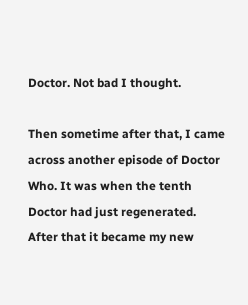Doctor. Not bad I thought.

Then sometime after that, I came across another episode of Doctor Who. It was when the tenth Doctor had just regenerated. After that it became my new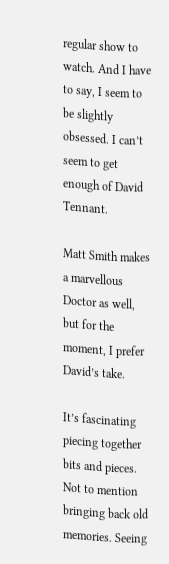regular show to watch. And I have to say, I seem to be slightly obsessed. I can’t seem to get enough of David Tennant.

Matt Smith makes a marvellous Doctor as well, but for the moment, I prefer David’s take.

It’s fascinating piecing together bits and pieces. Not to mention bringing back old memories. Seeing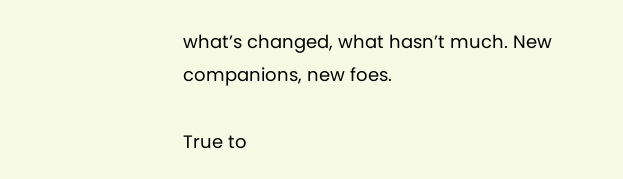what’s changed, what hasn’t much. New companions, new foes.

True to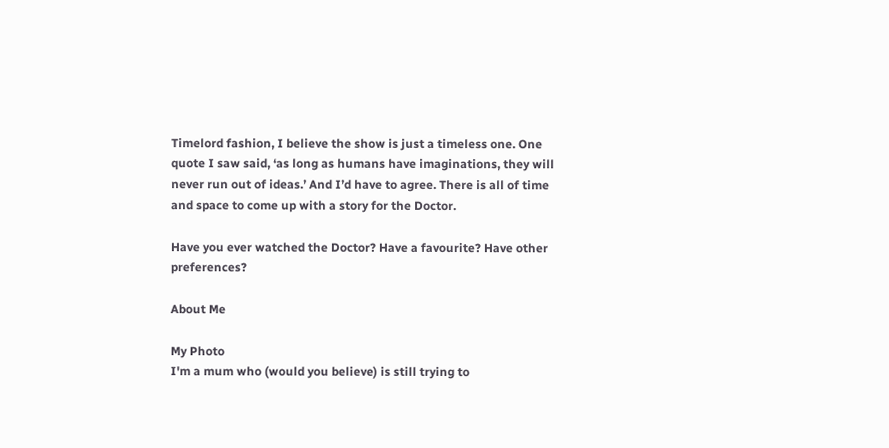Timelord fashion, I believe the show is just a timeless one. One quote I saw said, ‘as long as humans have imaginations, they will never run out of ideas.’ And I’d have to agree. There is all of time and space to come up with a story for the Doctor.

Have you ever watched the Doctor? Have a favourite? Have other preferences?

About Me

My Photo
I'm a mum who (would you believe) is still trying to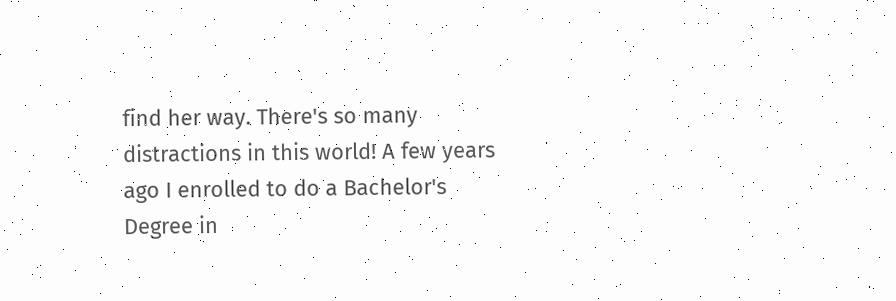find her way. There's so many distractions in this world! A few years ago I enrolled to do a Bachelor's Degree in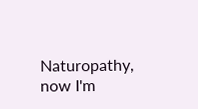Naturopathy, now I'm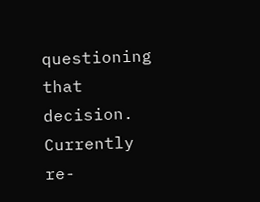questioning that decision. Currently re-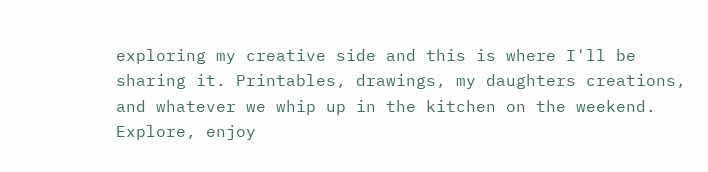exploring my creative side and this is where I'll be sharing it. Printables, drawings, my daughters creations, and whatever we whip up in the kitchen on the weekend. Explore, enjoy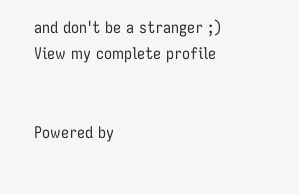and don't be a stranger ;)
View my complete profile


Powered by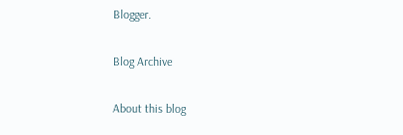Blogger.

Blog Archive

About this blog